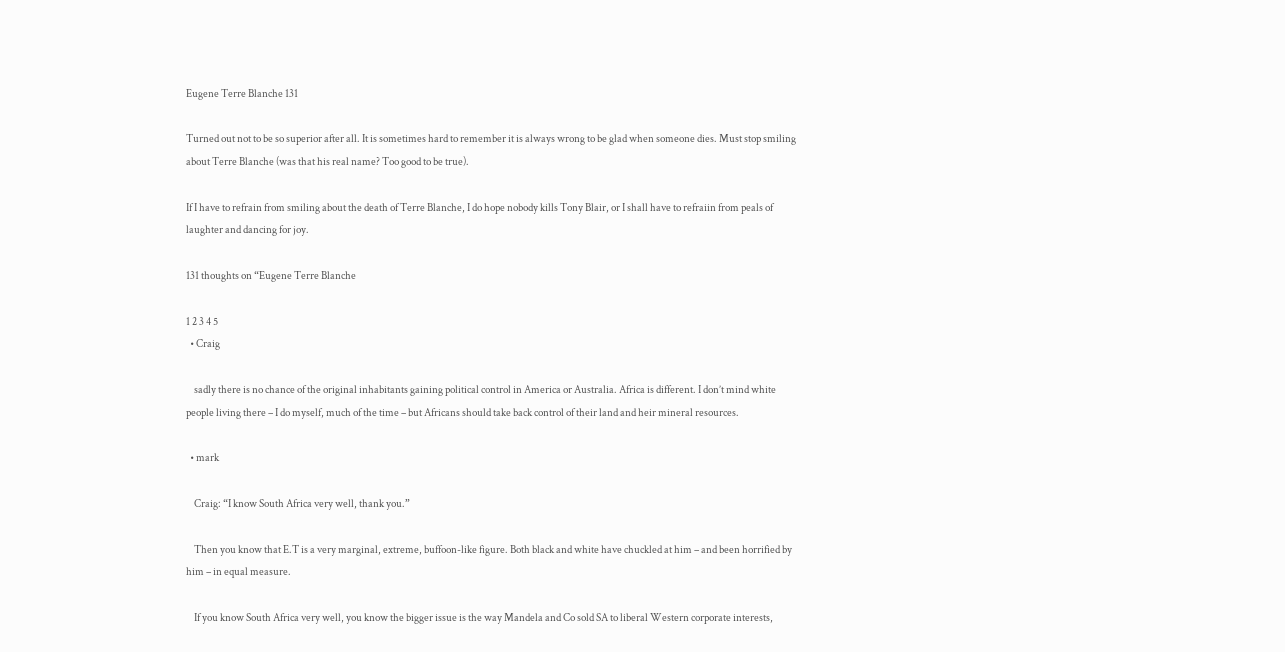Eugene Terre Blanche 131

Turned out not to be so superior after all. It is sometimes hard to remember it is always wrong to be glad when someone dies. Must stop smiling about Terre Blanche (was that his real name? Too good to be true).

If I have to refrain from smiling about the death of Terre Blanche, I do hope nobody kills Tony Blair, or I shall have to refraiin from peals of laughter and dancing for joy.

131 thoughts on “Eugene Terre Blanche

1 2 3 4 5
  • Craig

    sadly there is no chance of the original inhabitants gaining political control in America or Australia. Africa is different. I don’t mind white people living there – I do myself, much of the time – but Africans should take back control of their land and heir mineral resources.

  • mark

    Craig: “I know South Africa very well, thank you.”

    Then you know that E.T is a very marginal, extreme, buffoon-like figure. Both black and white have chuckled at him – and been horrified by him – in equal measure.

    If you know South Africa very well, you know the bigger issue is the way Mandela and Co sold SA to liberal Western corporate interests,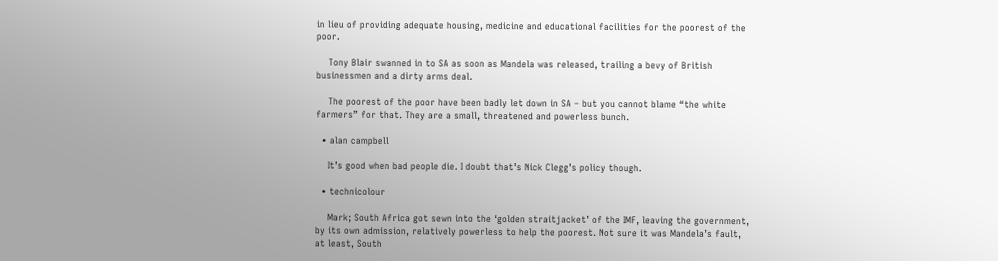in lieu of providing adequate housing, medicine and educational facilities for the poorest of the poor.

    Tony Blair swanned in to SA as soon as Mandela was released, trailing a bevy of British businessmen and a dirty arms deal.

    The poorest of the poor have been badly let down in SA – but you cannot blame “the white farmers” for that. They are a small, threatened and powerless bunch.

  • alan campbell

    It’s good when bad people die. I doubt that’s Nick Clegg’s policy though.

  • technicolour

    Mark; South Africa got sewn into the ‘golden straitjacket’ of the IMF, leaving the government, by its own admission, relatively powerless to help the poorest. Not sure it was Mandela’s fault, at least, South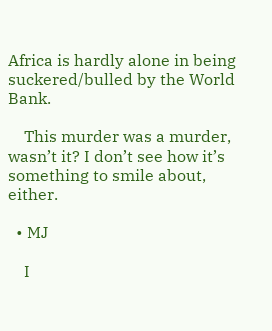Africa is hardly alone in being suckered/bulled by the World Bank.

    This murder was a murder, wasn’t it? I don’t see how it’s something to smile about, either.

  • MJ

    I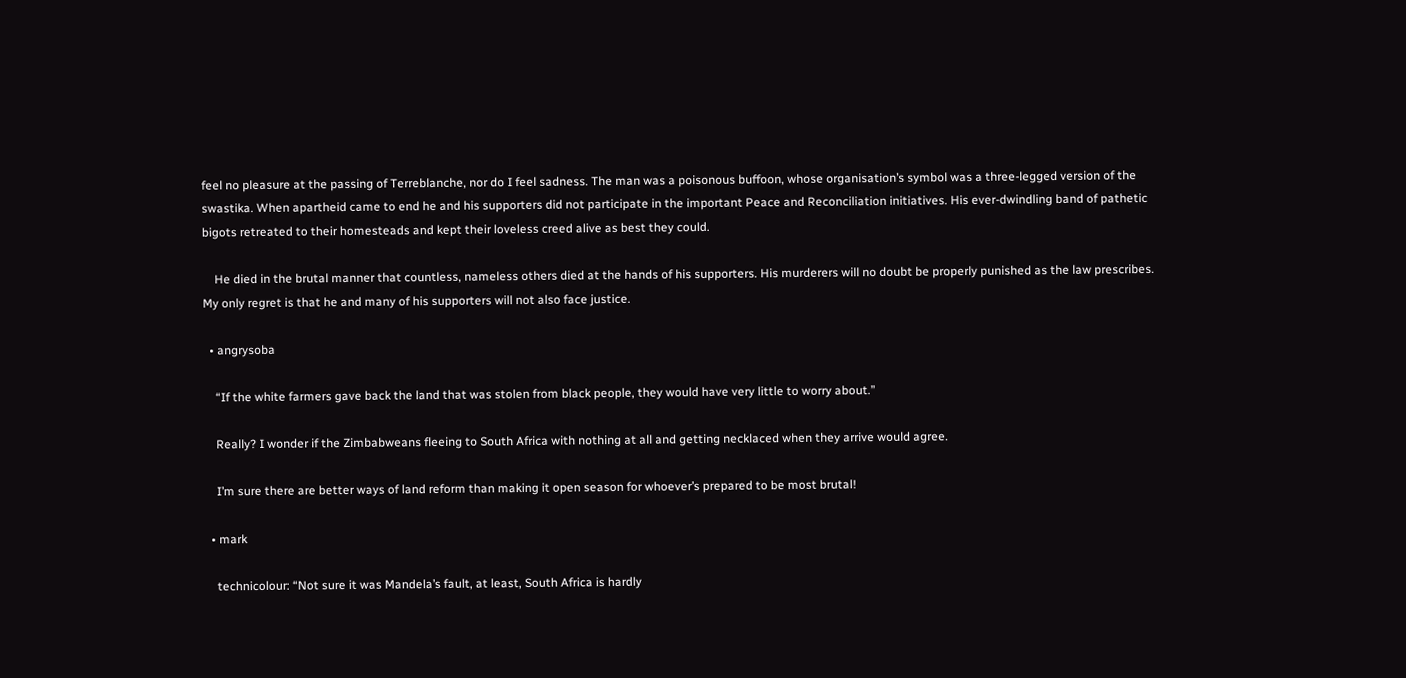feel no pleasure at the passing of Terreblanche, nor do I feel sadness. The man was a poisonous buffoon, whose organisation’s symbol was a three-legged version of the swastika. When apartheid came to end he and his supporters did not participate in the important Peace and Reconciliation initiatives. His ever-dwindling band of pathetic bigots retreated to their homesteads and kept their loveless creed alive as best they could.

    He died in the brutal manner that countless, nameless others died at the hands of his supporters. His murderers will no doubt be properly punished as the law prescribes. My only regret is that he and many of his supporters will not also face justice.

  • angrysoba

    “If the white farmers gave back the land that was stolen from black people, they would have very little to worry about.”

    Really? I wonder if the Zimbabweans fleeing to South Africa with nothing at all and getting necklaced when they arrive would agree.

    I’m sure there are better ways of land reform than making it open season for whoever’s prepared to be most brutal!

  • mark

    technicolour: “Not sure it was Mandela’s fault, at least, South Africa is hardly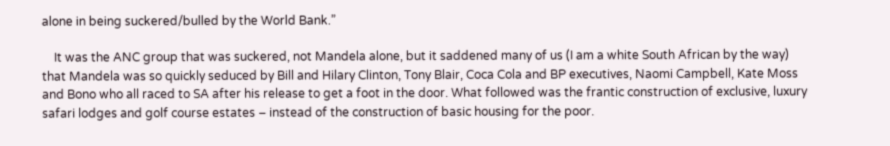alone in being suckered/bulled by the World Bank.”

    It was the ANC group that was suckered, not Mandela alone, but it saddened many of us (I am a white South African by the way) that Mandela was so quickly seduced by Bill and Hilary Clinton, Tony Blair, Coca Cola and BP executives, Naomi Campbell, Kate Moss and Bono who all raced to SA after his release to get a foot in the door. What followed was the frantic construction of exclusive, luxury safari lodges and golf course estates – instead of the construction of basic housing for the poor.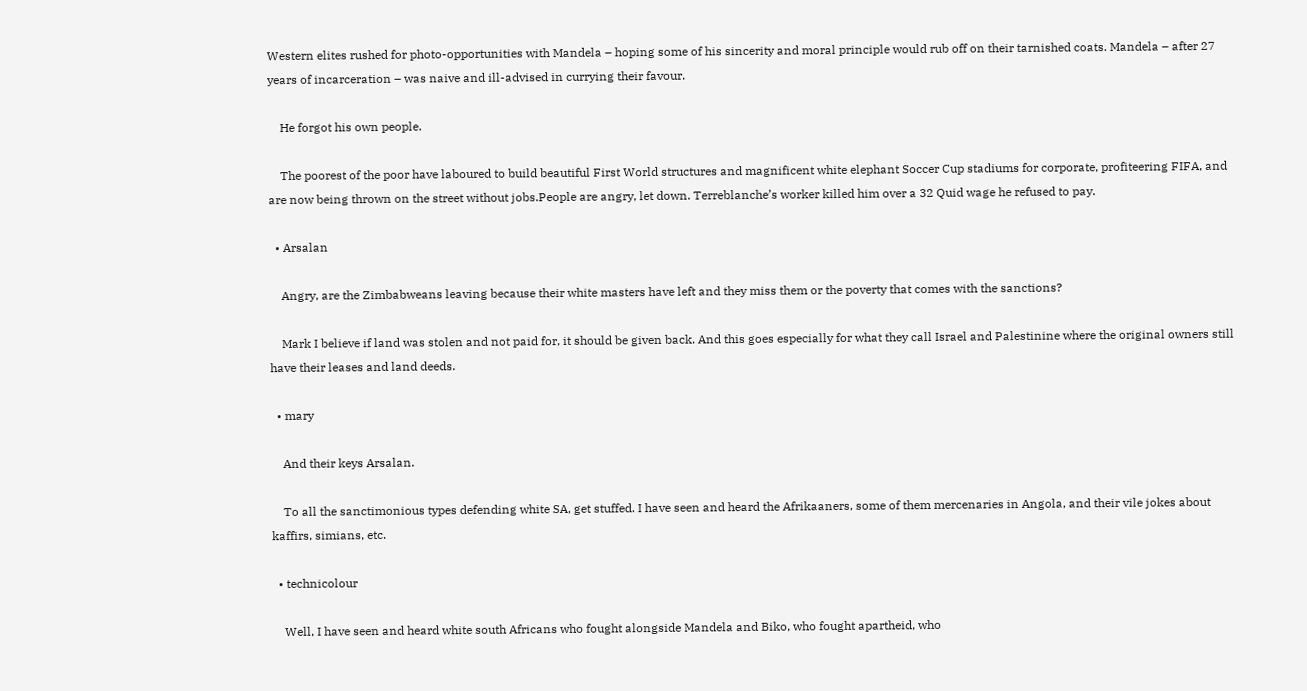Western elites rushed for photo-opportunities with Mandela – hoping some of his sincerity and moral principle would rub off on their tarnished coats. Mandela – after 27 years of incarceration – was naive and ill-advised in currying their favour.

    He forgot his own people.

    The poorest of the poor have laboured to build beautiful First World structures and magnificent white elephant Soccer Cup stadiums for corporate, profiteering FIFA, and are now being thrown on the street without jobs.People are angry, let down. Terreblanche’s worker killed him over a 32 Quid wage he refused to pay.

  • Arsalan

    Angry, are the Zimbabweans leaving because their white masters have left and they miss them or the poverty that comes with the sanctions?

    Mark I believe if land was stolen and not paid for, it should be given back. And this goes especially for what they call Israel and Palestinine where the original owners still have their leases and land deeds.

  • mary

    And their keys Arsalan.

    To all the sanctimonious types defending white SA, get stuffed. I have seen and heard the Afrikaaners, some of them mercenaries in Angola, and their vile jokes about kaffirs, simians, etc.

  • technicolour

    Well, I have seen and heard white south Africans who fought alongside Mandela and Biko, who fought apartheid, who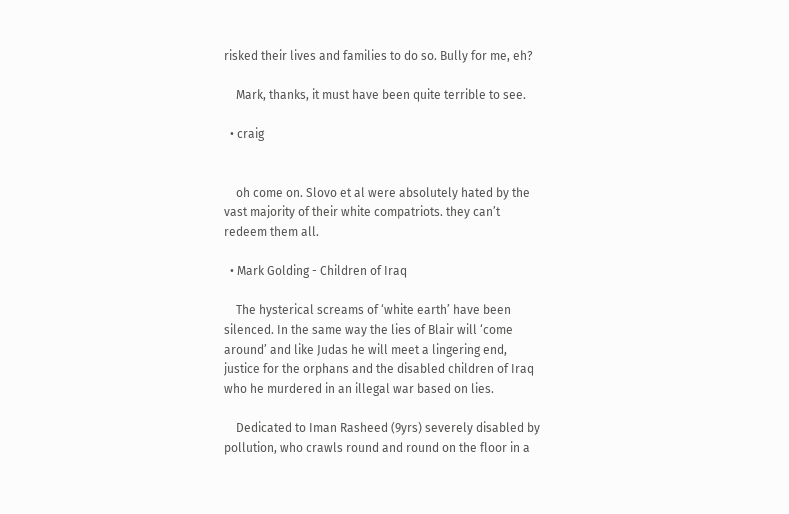risked their lives and families to do so. Bully for me, eh?

    Mark, thanks, it must have been quite terrible to see.

  • craig


    oh come on. Slovo et al were absolutely hated by the vast majority of their white compatriots. they can’t redeem them all.

  • Mark Golding - Children of Iraq

    The hysterical screams of ‘white earth’ have been silenced. In the same way the lies of Blair will ‘come around’ and like Judas he will meet a lingering end, justice for the orphans and the disabled children of Iraq who he murdered in an illegal war based on lies.

    Dedicated to Iman Rasheed (9yrs) severely disabled by pollution, who crawls round and round on the floor in a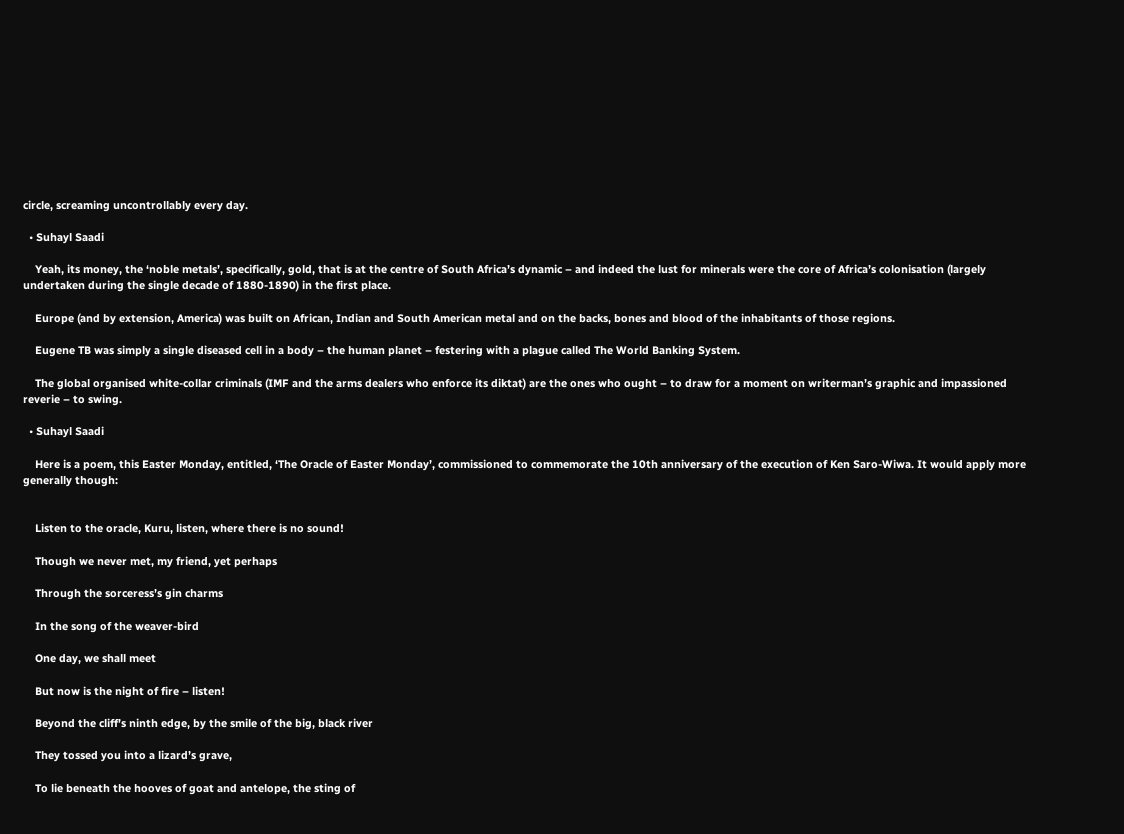circle, screaming uncontrollably every day.

  • Suhayl Saadi

    Yeah, its money, the ‘noble metals’, specifically, gold, that is at the centre of South Africa’s dynamic – and indeed the lust for minerals were the core of Africa’s colonisation (largely undertaken during the single decade of 1880-1890) in the first place.

    Europe (and by extension, America) was built on African, Indian and South American metal and on the backs, bones and blood of the inhabitants of those regions.

    Eugene TB was simply a single diseased cell in a body – the human planet – festering with a plague called The World Banking System.

    The global organised white-collar criminals (IMF and the arms dealers who enforce its diktat) are the ones who ought – to draw for a moment on writerman’s graphic and impassioned reverie – to swing.

  • Suhayl Saadi

    Here is a poem, this Easter Monday, entitled, ‘The Oracle of Easter Monday’, commissioned to commemorate the 10th anniversary of the execution of Ken Saro-Wiwa. It would apply more generally though:


    Listen to the oracle, Kuru, listen, where there is no sound!

    Though we never met, my friend, yet perhaps

    Through the sorceress’s gin charms

    In the song of the weaver-bird

    One day, we shall meet

    But now is the night of fire – listen!

    Beyond the cliff’s ninth edge, by the smile of the big, black river

    They tossed you into a lizard’s grave,

    To lie beneath the hooves of goat and antelope, the sting of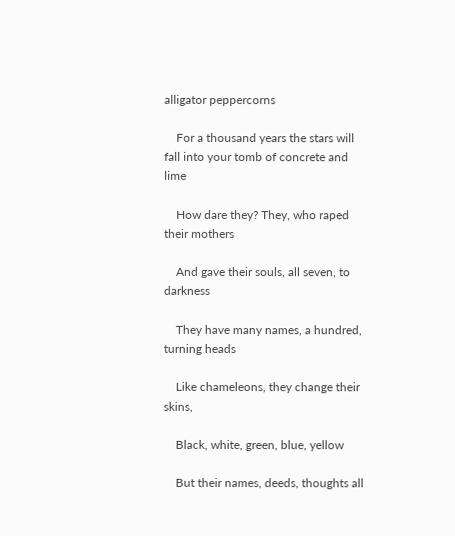alligator peppercorns

    For a thousand years the stars will fall into your tomb of concrete and lime

    How dare they? They, who raped their mothers

    And gave their souls, all seven, to darkness

    They have many names, a hundred, turning heads

    Like chameleons, they change their skins,

    Black, white, green, blue, yellow

    But their names, deeds, thoughts all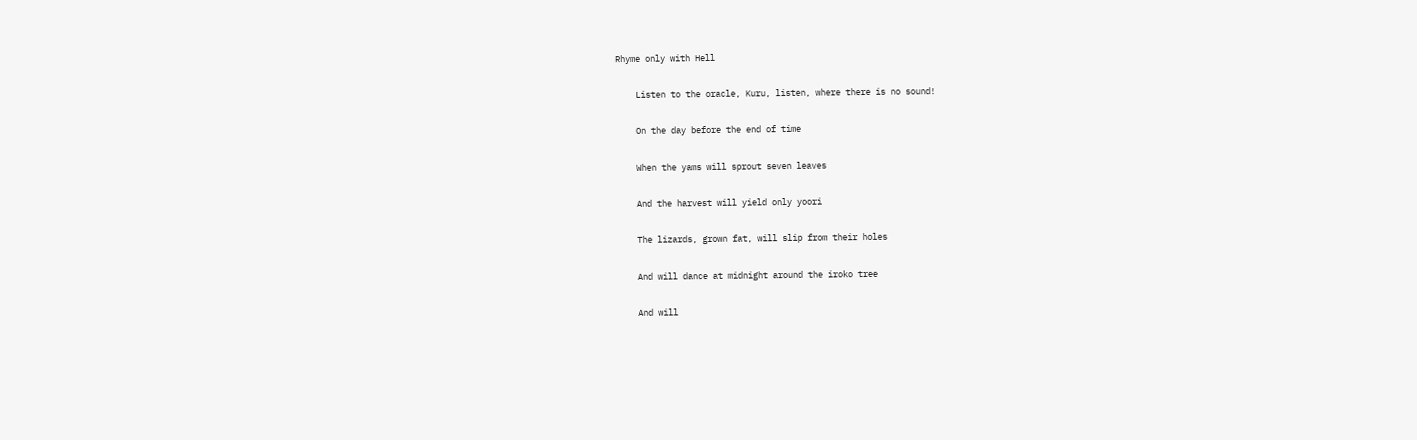Rhyme only with Hell

    Listen to the oracle, Kuru, listen, where there is no sound!

    On the day before the end of time

    When the yams will sprout seven leaves

    And the harvest will yield only yoori

    The lizards, grown fat, will slip from their holes

    And will dance at midnight around the iroko tree

    And will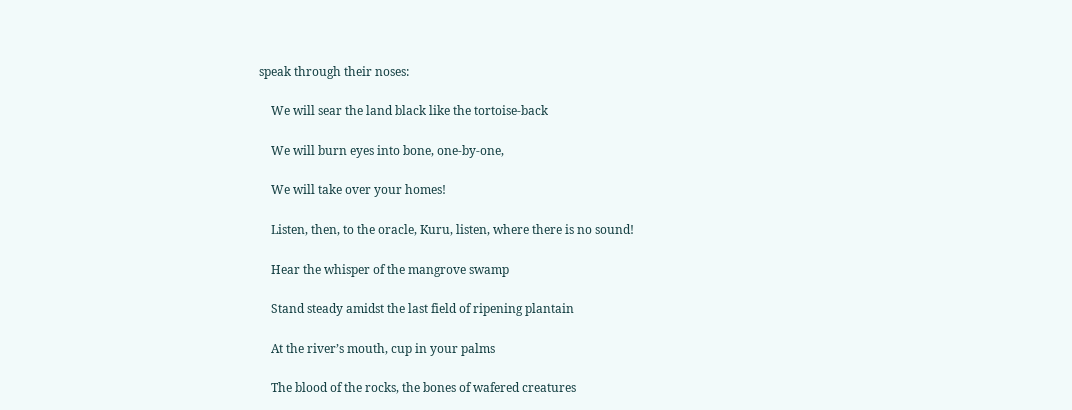speak through their noses:

    We will sear the land black like the tortoise-back

    We will burn eyes into bone, one-by-one,

    We will take over your homes!

    Listen, then, to the oracle, Kuru, listen, where there is no sound!

    Hear the whisper of the mangrove swamp

    Stand steady amidst the last field of ripening plantain

    At the river’s mouth, cup in your palms

    The blood of the rocks, the bones of wafered creatures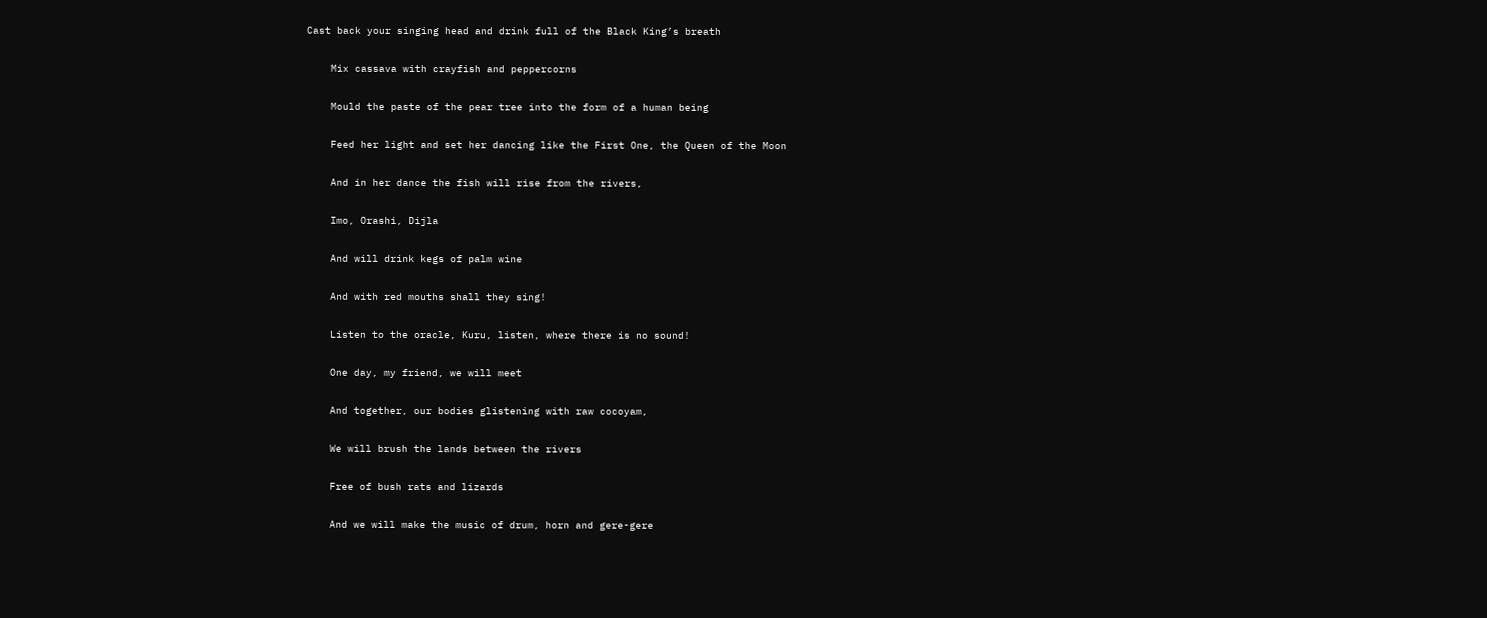Cast back your singing head and drink full of the Black King’s breath

    Mix cassava with crayfish and peppercorns

    Mould the paste of the pear tree into the form of a human being

    Feed her light and set her dancing like the First One, the Queen of the Moon

    And in her dance the fish will rise from the rivers,

    Imo, Orashi, Dijla

    And will drink kegs of palm wine

    And with red mouths shall they sing!

    Listen to the oracle, Kuru, listen, where there is no sound!

    One day, my friend, we will meet

    And together, our bodies glistening with raw cocoyam,

    We will brush the lands between the rivers

    Free of bush rats and lizards

    And we will make the music of drum, horn and gere-gere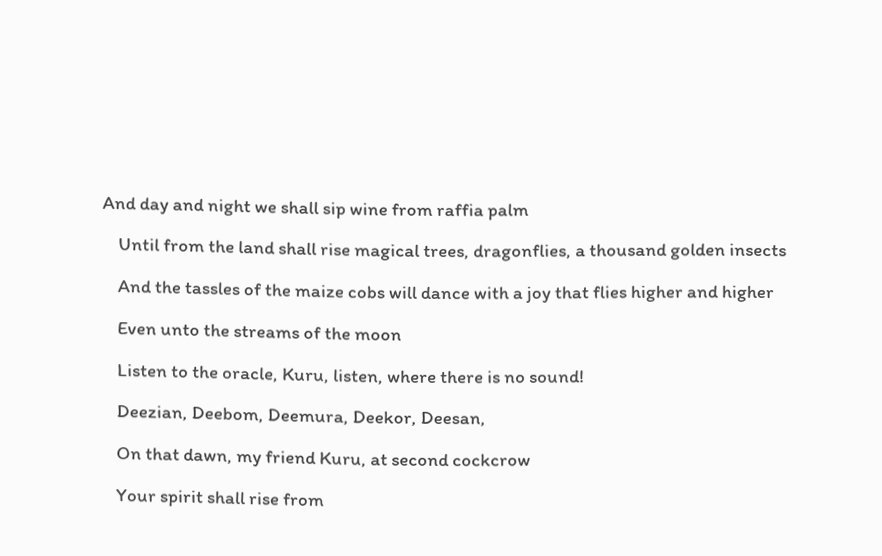And day and night we shall sip wine from raffia palm

    Until from the land shall rise magical trees, dragonflies, a thousand golden insects

    And the tassles of the maize cobs will dance with a joy that flies higher and higher

    Even unto the streams of the moon

    Listen to the oracle, Kuru, listen, where there is no sound!

    Deezian, Deebom, Deemura, Deekor, Deesan,

    On that dawn, my friend Kuru, at second cockcrow

    Your spirit shall rise from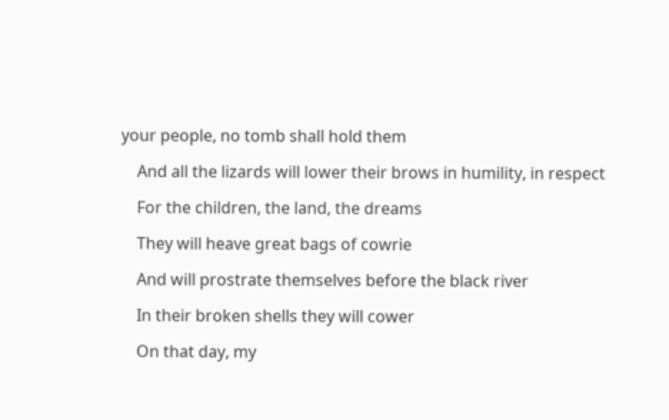your people, no tomb shall hold them

    And all the lizards will lower their brows in humility, in respect

    For the children, the land, the dreams

    They will heave great bags of cowrie

    And will prostrate themselves before the black river

    In their broken shells they will cower

    On that day, my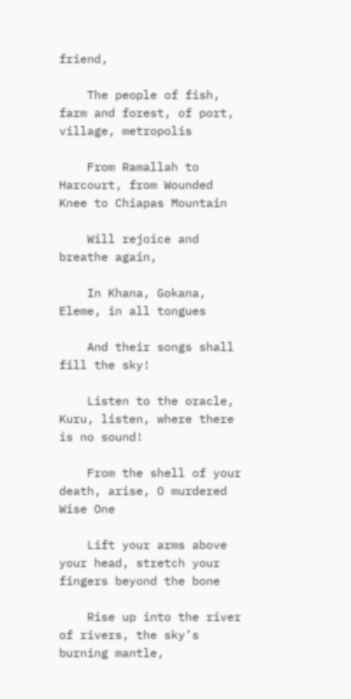friend,

    The people of fish, farm and forest, of port, village, metropolis

    From Ramallah to Harcourt, from Wounded Knee to Chiapas Mountain

    Will rejoice and breathe again,

    In Khana, Gokana, Eleme, in all tongues

    And their songs shall fill the sky!

    Listen to the oracle, Kuru, listen, where there is no sound!

    From the shell of your death, arise, O murdered Wise One

    Lift your arms above your head, stretch your fingers beyond the bone

    Rise up into the river of rivers, the sky’s burning mantle,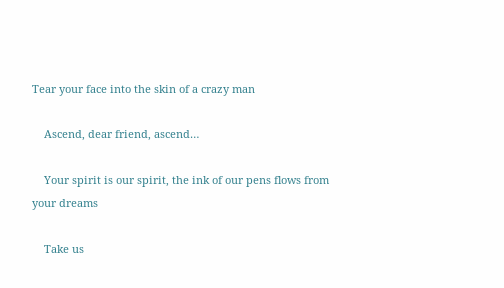Tear your face into the skin of a crazy man

    Ascend, dear friend, ascend…

    Your spirit is our spirit, the ink of our pens flows from your dreams

    Take us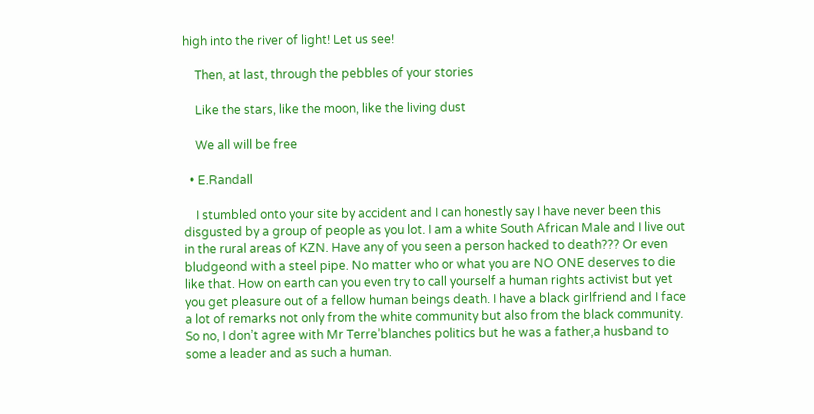high into the river of light! Let us see!

    Then, at last, through the pebbles of your stories

    Like the stars, like the moon, like the living dust

    We all will be free

  • E.Randall

    I stumbled onto your site by accident and I can honestly say I have never been this disgusted by a group of people as you lot. I am a white South African Male and I live out in the rural areas of KZN. Have any of you seen a person hacked to death??? Or even bludgeond with a steel pipe. No matter who or what you are NO ONE deserves to die like that. How on earth can you even try to call yourself a human rights activist but yet you get pleasure out of a fellow human beings death. I have a black girlfriend and I face a lot of remarks not only from the white community but also from the black community. So no, I don’t agree with Mr Terre’blanches politics but he was a father,a husband to some a leader and as such a human.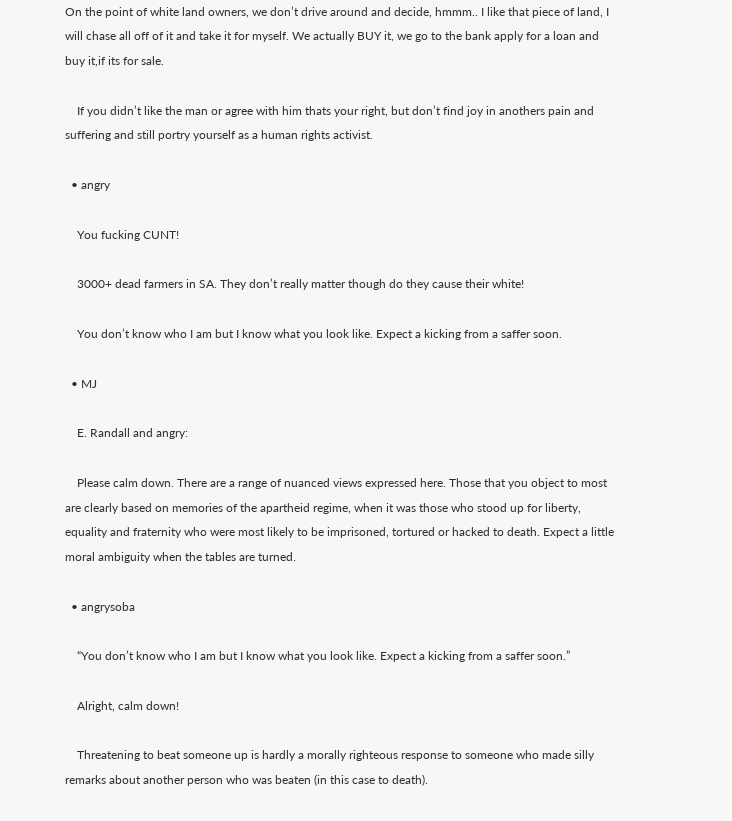On the point of white land owners, we don’t drive around and decide, hmmm.. I like that piece of land, I will chase all off of it and take it for myself. We actually BUY it, we go to the bank apply for a loan and buy it,if its for sale.

    If you didn’t like the man or agree with him thats your right, but don’t find joy in anothers pain and suffering and still portry yourself as a human rights activist.

  • angry

    You fucking CUNT!

    3000+ dead farmers in SA. They don’t really matter though do they cause their white!

    You don’t know who I am but I know what you look like. Expect a kicking from a saffer soon.

  • MJ

    E. Randall and angry:

    Please calm down. There are a range of nuanced views expressed here. Those that you object to most are clearly based on memories of the apartheid regime, when it was those who stood up for liberty, equality and fraternity who were most likely to be imprisoned, tortured or hacked to death. Expect a little moral ambiguity when the tables are turned.

  • angrysoba

    “You don’t know who I am but I know what you look like. Expect a kicking from a saffer soon.”

    Alright, calm down!

    Threatening to beat someone up is hardly a morally righteous response to someone who made silly remarks about another person who was beaten (in this case to death).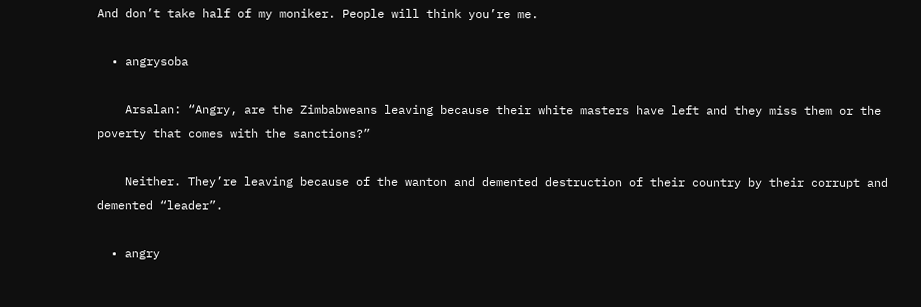And don’t take half of my moniker. People will think you’re me.

  • angrysoba

    Arsalan: “Angry, are the Zimbabweans leaving because their white masters have left and they miss them or the poverty that comes with the sanctions?”

    Neither. They’re leaving because of the wanton and demented destruction of their country by their corrupt and demented “leader”.

  • angry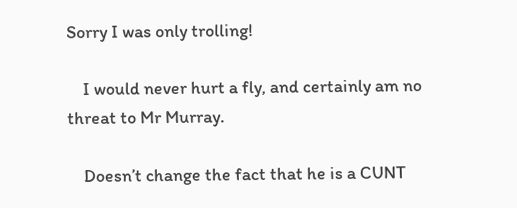Sorry I was only trolling!

    I would never hurt a fly, and certainly am no threat to Mr Murray.

    Doesn’t change the fact that he is a CUNT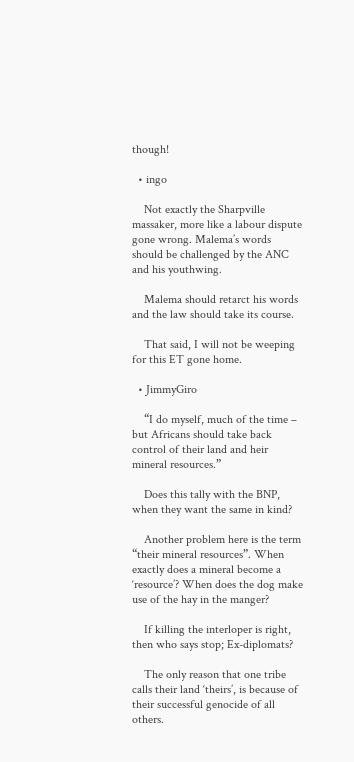though!

  • ingo

    Not exactly the Sharpville massaker, more like a labour dispute gone wrong. Malema’s words should be challenged by the ANC and his youthwing.

    Malema should retarct his words and the law should take its course.

    That said, I will not be weeping for this ET gone home.

  • JimmyGiro

    “I do myself, much of the time – but Africans should take back control of their land and heir mineral resources.”

    Does this tally with the BNP, when they want the same in kind?

    Another problem here is the term “their mineral resources”. When exactly does a mineral become a ‘resource’? When does the dog make use of the hay in the manger?

    If killing the interloper is right, then who says stop; Ex-diplomats?

    The only reason that one tribe calls their land ‘theirs’, is because of their successful genocide of all others.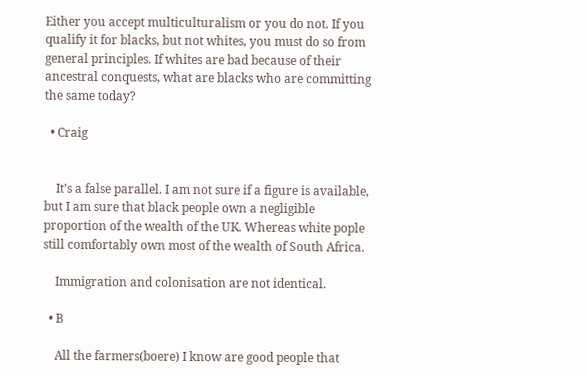Either you accept multiculturalism or you do not. If you qualify it for blacks, but not whites, you must do so from general principles. If whites are bad because of their ancestral conquests, what are blacks who are committing the same today?

  • Craig


    It’s a false parallel. I am not sure if a figure is available, but I am sure that black people own a negligible proportion of the wealth of the UK. Whereas white pople still comfortably own most of the wealth of South Africa.

    Immigration and colonisation are not identical.

  • B

    All the farmers(boere) I know are good people that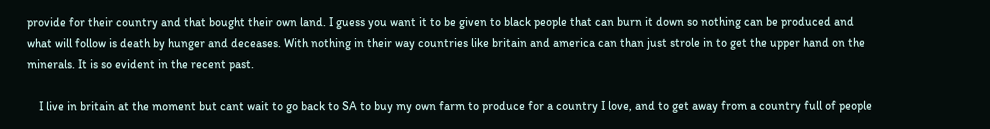provide for their country and that bought their own land. I guess you want it to be given to black people that can burn it down so nothing can be produced and what will follow is death by hunger and deceases. With nothing in their way countries like britain and america can than just strole in to get the upper hand on the minerals. It is so evident in the recent past.

    I live in britain at the moment but cant wait to go back to SA to buy my own farm to produce for a country I love, and to get away from a country full of people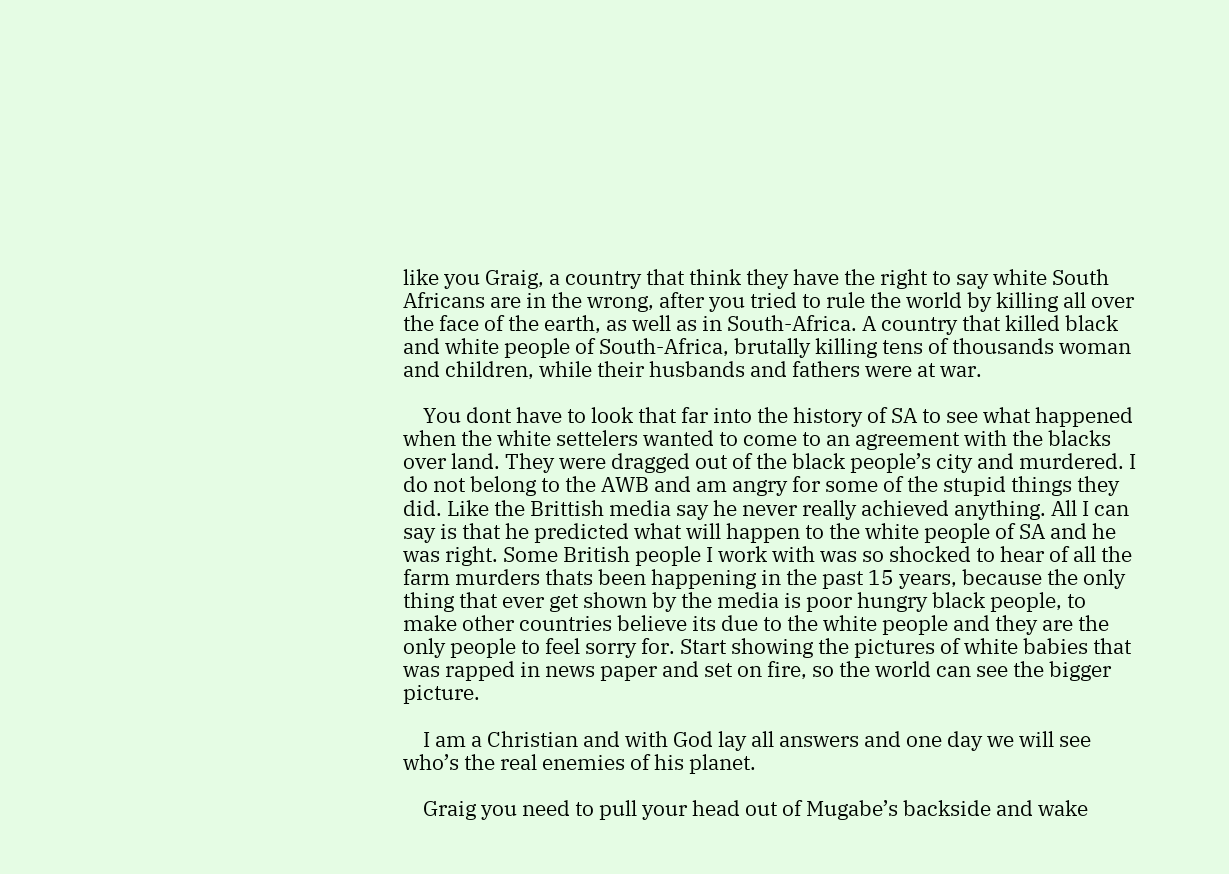like you Graig, a country that think they have the right to say white South Africans are in the wrong, after you tried to rule the world by killing all over the face of the earth, as well as in South-Africa. A country that killed black and white people of South-Africa, brutally killing tens of thousands woman and children, while their husbands and fathers were at war.

    You dont have to look that far into the history of SA to see what happened when the white settelers wanted to come to an agreement with the blacks over land. They were dragged out of the black people’s city and murdered. I do not belong to the AWB and am angry for some of the stupid things they did. Like the Brittish media say he never really achieved anything. All I can say is that he predicted what will happen to the white people of SA and he was right. Some British people I work with was so shocked to hear of all the farm murders thats been happening in the past 15 years, because the only thing that ever get shown by the media is poor hungry black people, to make other countries believe its due to the white people and they are the only people to feel sorry for. Start showing the pictures of white babies that was rapped in news paper and set on fire, so the world can see the bigger picture.

    I am a Christian and with God lay all answers and one day we will see who’s the real enemies of his planet.

    Graig you need to pull your head out of Mugabe’s backside and wake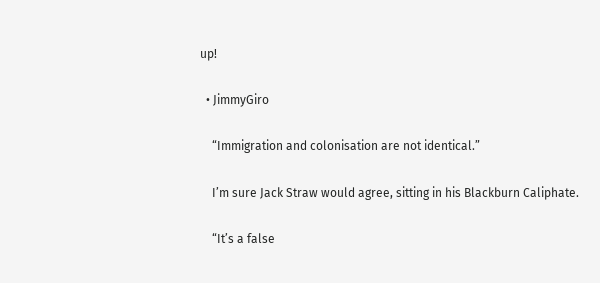up!

  • JimmyGiro

    “Immigration and colonisation are not identical.”

    I’m sure Jack Straw would agree, sitting in his Blackburn Caliphate.

    “It’s a false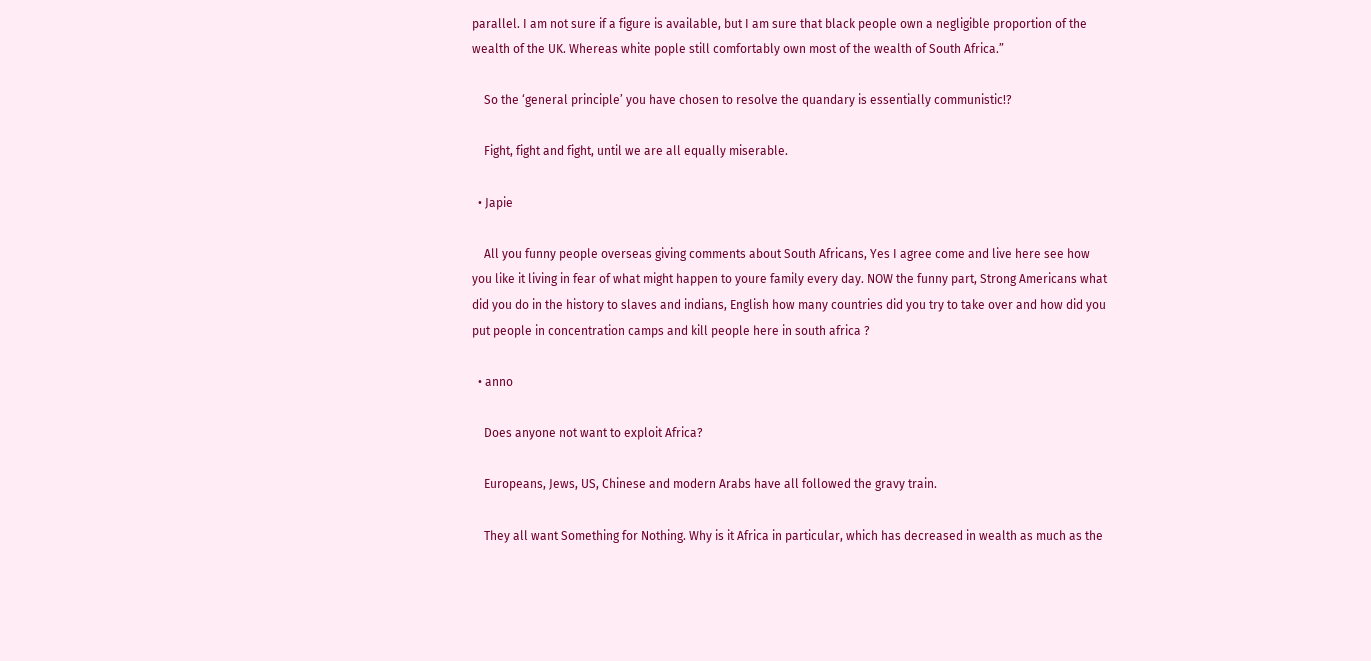parallel. I am not sure if a figure is available, but I am sure that black people own a negligible proportion of the wealth of the UK. Whereas white pople still comfortably own most of the wealth of South Africa.”

    So the ‘general principle’ you have chosen to resolve the quandary is essentially communistic!?

    Fight, fight and fight, until we are all equally miserable.

  • Japie

    All you funny people overseas giving comments about South Africans, Yes I agree come and live here see how you like it living in fear of what might happen to youre family every day. NOW the funny part, Strong Americans what did you do in the history to slaves and indians, English how many countries did you try to take over and how did you put people in concentration camps and kill people here in south africa ?

  • anno

    Does anyone not want to exploit Africa?

    Europeans, Jews, US, Chinese and modern Arabs have all followed the gravy train.

    They all want Something for Nothing. Why is it Africa in particular, which has decreased in wealth as much as the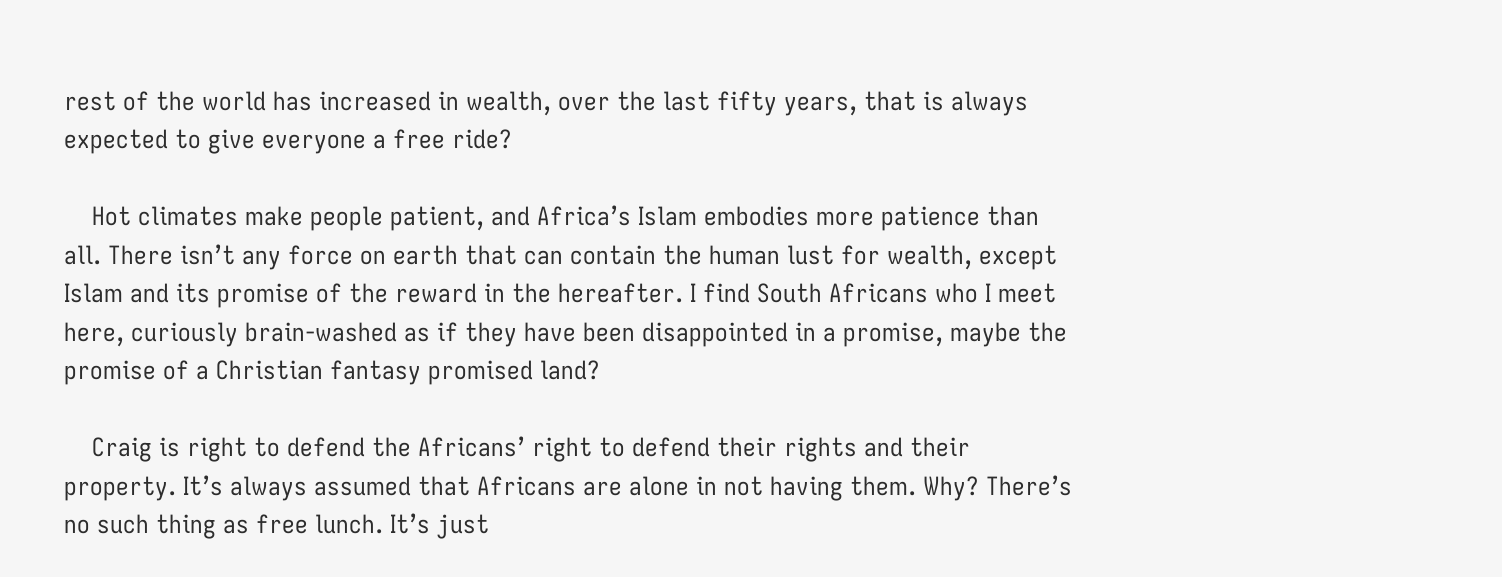rest of the world has increased in wealth, over the last fifty years, that is always expected to give everyone a free ride?

    Hot climates make people patient, and Africa’s Islam embodies more patience than all. There isn’t any force on earth that can contain the human lust for wealth, except Islam and its promise of the reward in the hereafter. I find South Africans who I meet here, curiously brain-washed as if they have been disappointed in a promise, maybe the promise of a Christian fantasy promised land?

    Craig is right to defend the Africans’ right to defend their rights and their property. It’s always assumed that Africans are alone in not having them. Why? There’s no such thing as free lunch. It’s just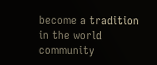become a tradition in the world community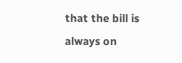that the bill is always on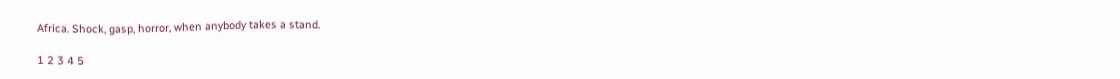Africa. Shock, gasp, horror, when anybody takes a stand.

1 2 3 4 5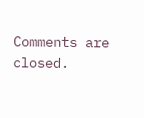Comments are closed.